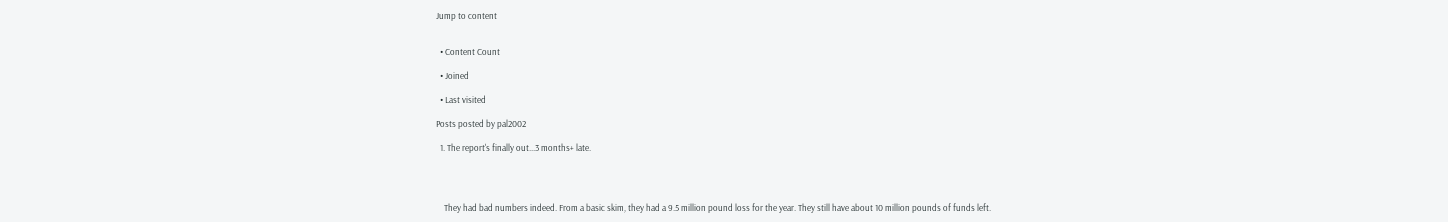Jump to content


  • Content Count

  • Joined

  • Last visited

Posts posted by pal2002

  1. The report's finally out...3 months+ late.




    They had bad numbers indeed. From a basic skim, they had a 9.5 million pound loss for the year. They still have about 10 million pounds of funds left.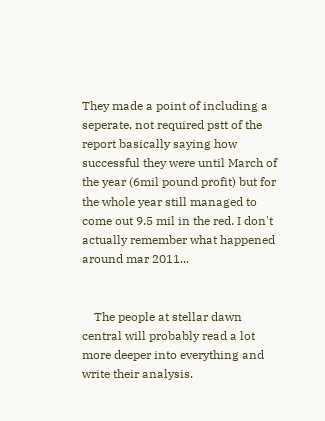They made a point of including a seperate, not required pstt of the report basically saying how successful they were until March of the year (6mil pound profit) but for the whole year still managed to come out 9.5 mil in the red. I don't actually remember what happened around mar 2011...


    The people at stellar dawn central will probably read a lot more deeper into everything and write their analysis.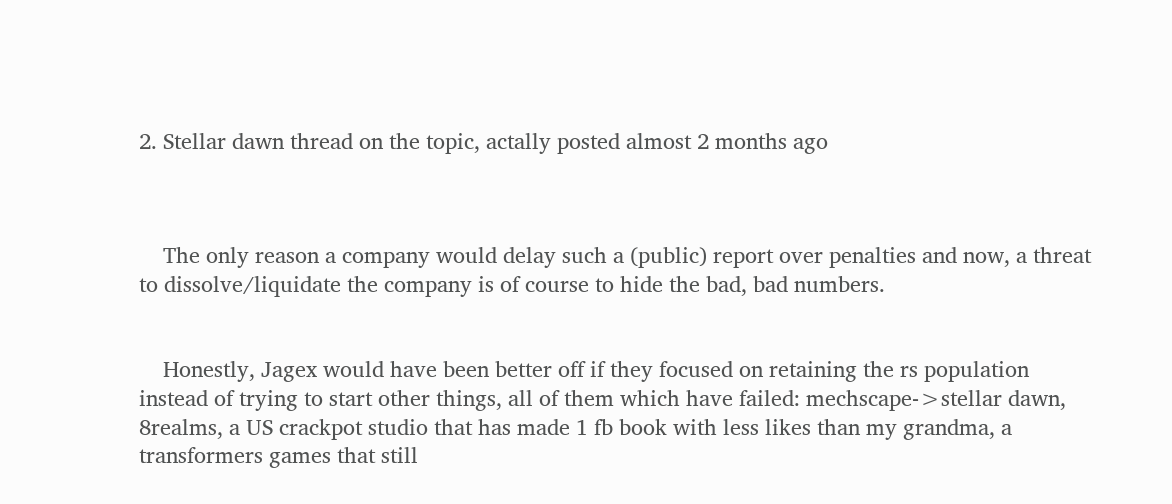2. Stellar dawn thread on the topic, actally posted almost 2 months ago



    The only reason a company would delay such a (public) report over penalties and now, a threat to dissolve/liquidate the company is of course to hide the bad, bad numbers.


    Honestly, Jagex would have been better off if they focused on retaining the rs population instead of trying to start other things, all of them which have failed: mechscape->stellar dawn, 8realms, a US crackpot studio that has made 1 fb book with less likes than my grandma, a transformers games that still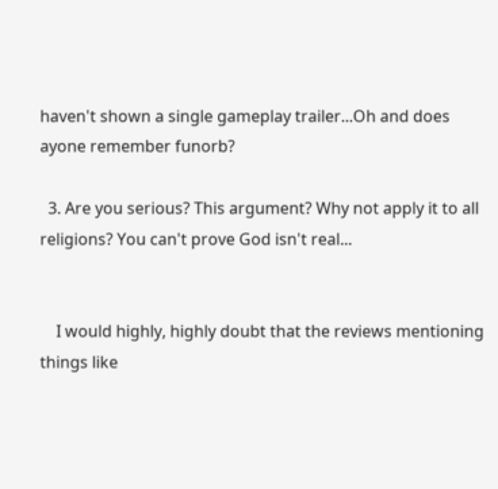haven't shown a single gameplay trailer...Oh and does ayone remember funorb?

  3. Are you serious? This argument? Why not apply it to all religions? You can't prove God isn't real...


    I would highly, highly doubt that the reviews mentioning things like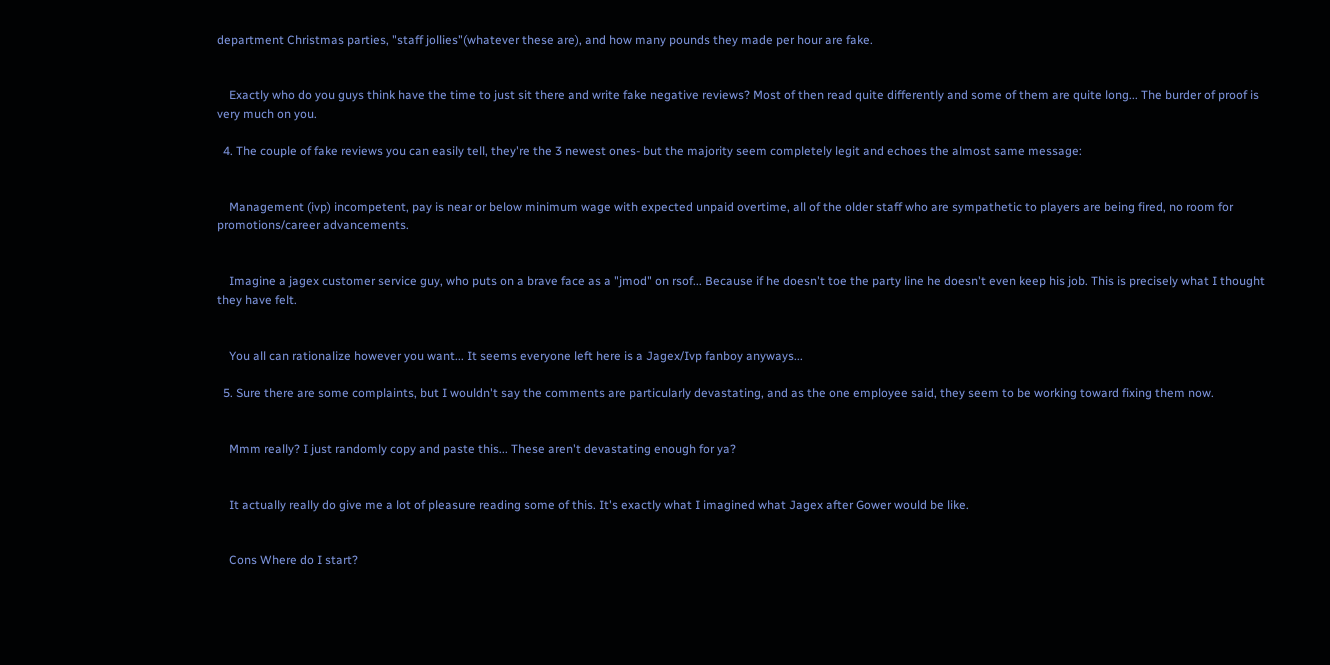department Christmas parties, "staff jollies"(whatever these are), and how many pounds they made per hour are fake.


    Exactly who do you guys think have the time to just sit there and write fake negative reviews? Most of then read quite differently and some of them are quite long... The burder of proof is very much on you.

  4. The couple of fake reviews you can easily tell, they're the 3 newest ones- but the majority seem completely legit and echoes the almost same message:


    Management (ivp) incompetent, pay is near or below minimum wage with expected unpaid overtime, all of the older staff who are sympathetic to players are being fired, no room for promotions/career advancements.


    Imagine a jagex customer service guy, who puts on a brave face as a "jmod" on rsof... Because if he doesn't toe the party line he doesn't even keep his job. This is precisely what I thought they have felt.


    You all can rationalize however you want... It seems everyone left here is a Jagex/Ivp fanboy anyways...

  5. Sure there are some complaints, but I wouldn't say the comments are particularly devastating, and as the one employee said, they seem to be working toward fixing them now.


    Mmm really? I just randomly copy and paste this... These aren't devastating enough for ya?


    It actually really do give me a lot of pleasure reading some of this. It's exactly what I imagined what Jagex after Gower would be like.


    Cons Where do I start?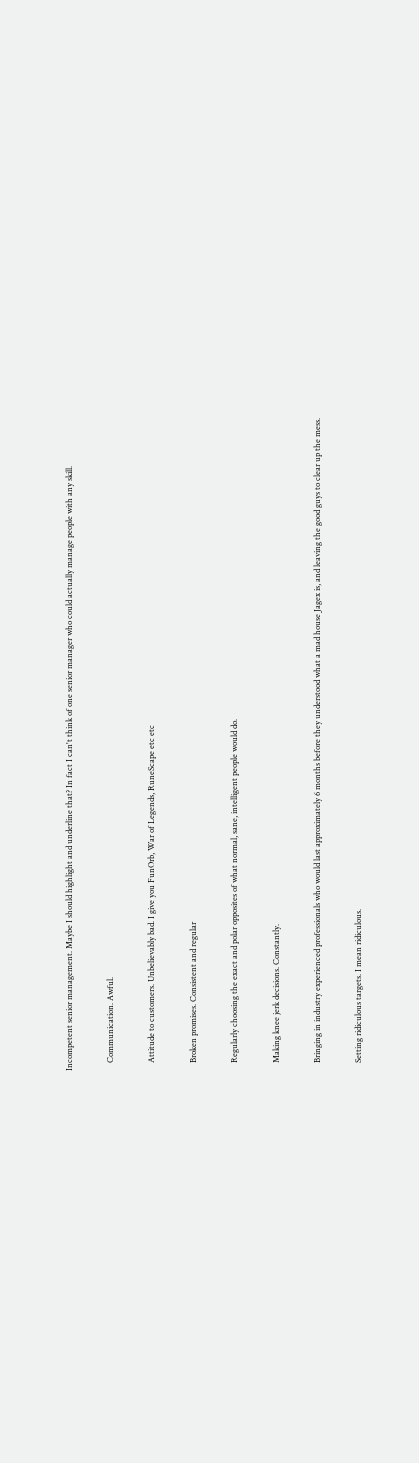Incompetent senior management. Maybe I should highlight and underline that? In fact I can't think of one senior manager who could actually manage people with any skill.


    Communication. Awful.


    Attitude to customers. Unbelievably bad. I give you FunOrb, War of Legends, RuneScape etc etc


    Broken promises. Consistent and regular


    Regularly choosing the exact and polar opposites of what normal, sane, intelligent people would do.


    Making knee jerk decisions. Constantly.


    Bringing in industry experienced professionals who would last approximately 6 months before they understood what a mad house Jagex is, and leaving the good guys to clear up the mess.


    Setting ridiculous targets. I mean ridiculous.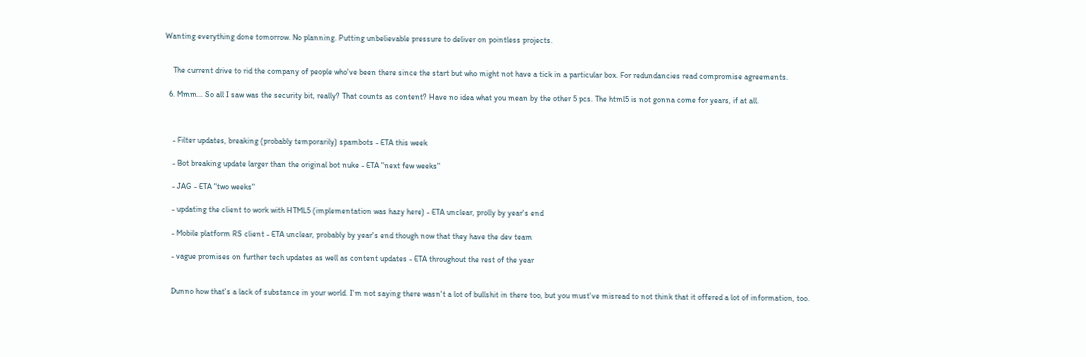Wanting everything done tomorrow. No planning. Putting unbelievable pressure to deliver on pointless projects.


    The current drive to rid the company of people who've been there since the start but who might not have a tick in a particular box. For redundancies read compromise agreements.

  6. Mmm... So all I saw was the security bit, really? That counts as content? Have no idea what you mean by the other 5 pcs. The html5 is not gonna come for years, if at all.



    - Filter updates, breaking (probably temporarily) spambots - ETA this week

    - Bot breaking update larger than the original bot nuke - ETA "next few weeks"

    - JAG - ETA "two weeks"

    - updating the client to work with HTML5 (implementation was hazy here) - ETA unclear, prolly by year's end

    - Mobile platform RS client - ETA unclear, probably by year's end though now that they have the dev team

    - vague promises on further tech updates as well as content updates - ETA throughout the rest of the year


    Dunno how that's a lack of substance in your world. I'm not saying there wasn't a lot of bullshit in there too, but you must've misread to not think that it offered a lot of information, too.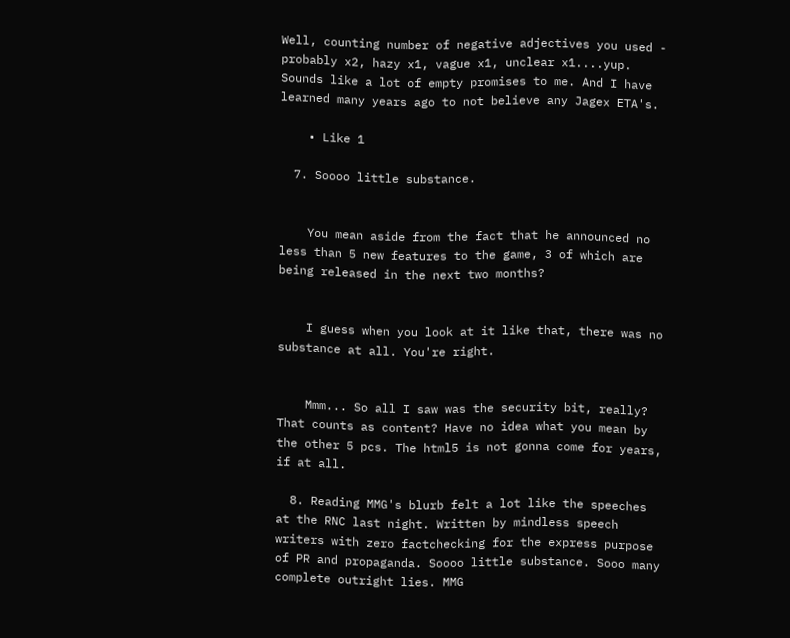Well, counting number of negative adjectives you used - probably x2, hazy x1, vague x1, unclear x1....yup. Sounds like a lot of empty promises to me. And I have learned many years ago to not believe any Jagex ETA's.

    • Like 1

  7. Soooo little substance.


    You mean aside from the fact that he announced no less than 5 new features to the game, 3 of which are being released in the next two months?


    I guess when you look at it like that, there was no substance at all. You're right.


    Mmm... So all I saw was the security bit, really? That counts as content? Have no idea what you mean by the other 5 pcs. The html5 is not gonna come for years, if at all.

  8. Reading MMG's blurb felt a lot like the speeches at the RNC last night. Written by mindless speech writers with zero factchecking for the express purpose of PR and propaganda. Soooo little substance. Sooo many complete outright lies. MMG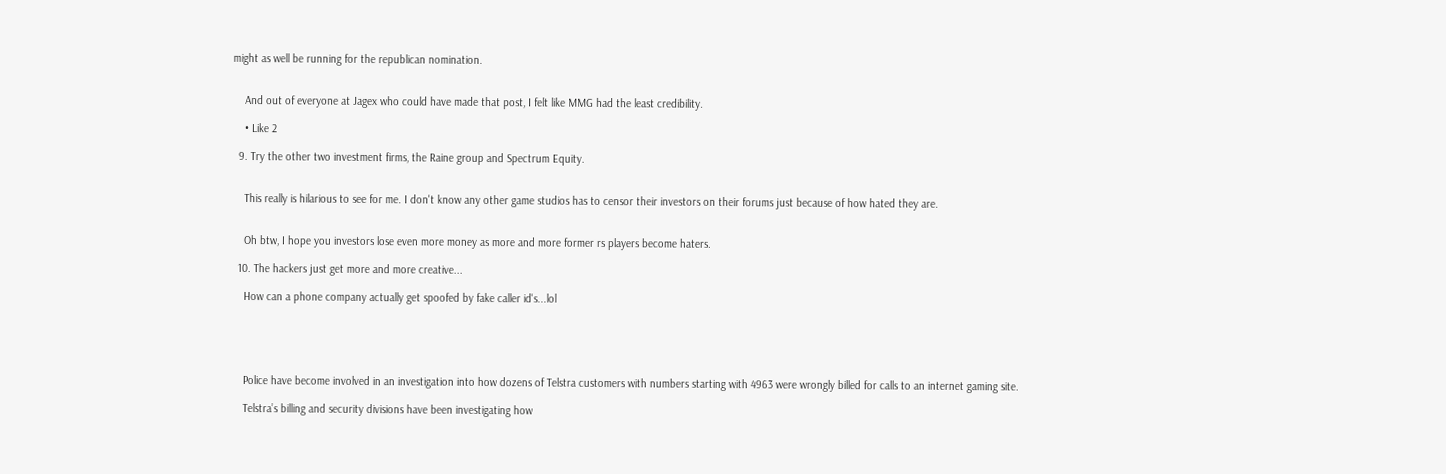might as well be running for the republican nomination.


    And out of everyone at Jagex who could have made that post, I felt like MMG had the least credibility.

    • Like 2

  9. Try the other two investment firms, the Raine group and Spectrum Equity.


    This really is hilarious to see for me. I don't know any other game studios has to censor their investors on their forums just because of how hated they are.


    Oh btw, I hope you investors lose even more money as more and more former rs players become haters.

  10. The hackers just get more and more creative...

    How can a phone company actually get spoofed by fake caller id's...lol





    Police have become involved in an investigation into how dozens of Telstra customers with numbers starting with 4963 were wrongly billed for calls to an internet gaming site.

    Telstra’s billing and security divisions have been investigating how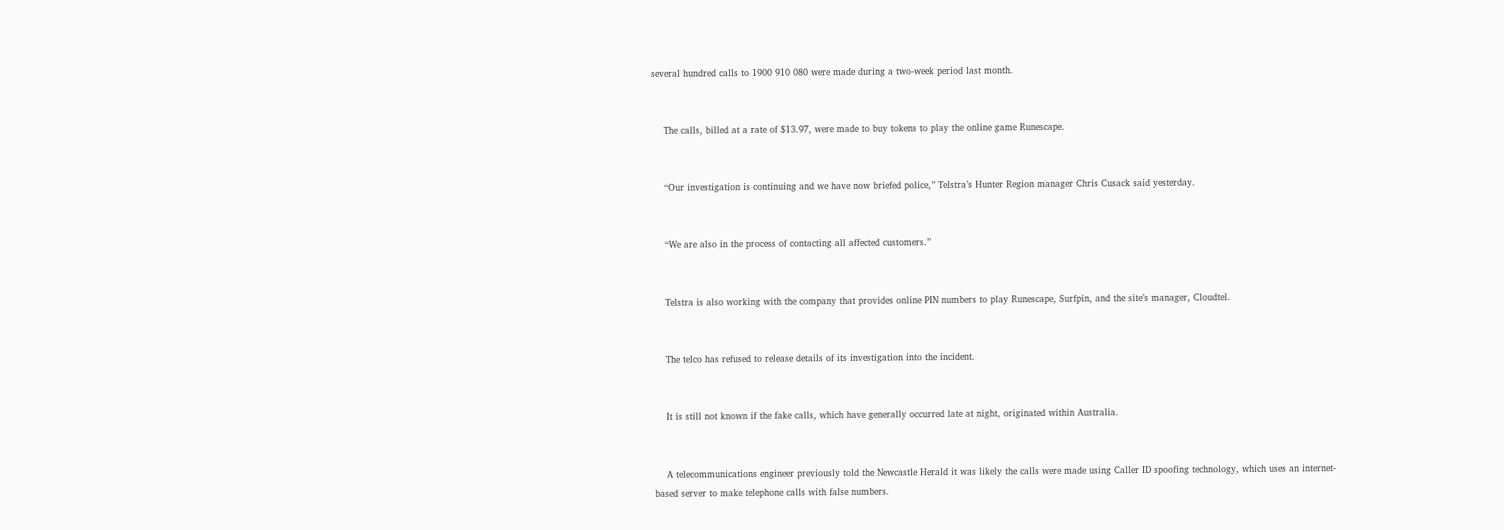several hundred calls to 1900 910 080 were made during a two-week period last month.


    The calls, billed at a rate of $13.97, were made to buy tokens to play the online game Runescape.


    ‘‘Our investigation is continuing and we have now briefed police,’’ Telstra’s Hunter Region manager Chris Cusack said yesterday.


    ‘‘We are also in the process of contacting all affected customers.’’


    Telstra is also working with the company that provides online PIN numbers to play Runescape, Surfpin, and the site’s manager, Cloudtel.


    The telco has refused to release details of its investigation into the incident.


    It is still not known if the fake calls, which have generally occurred late at night, originated within Australia.


    A telecommunications engineer previously told the Newcastle Herald it was likely the calls were made using Caller ID spoofing technology, which uses an internet-based server to make telephone calls with false numbers.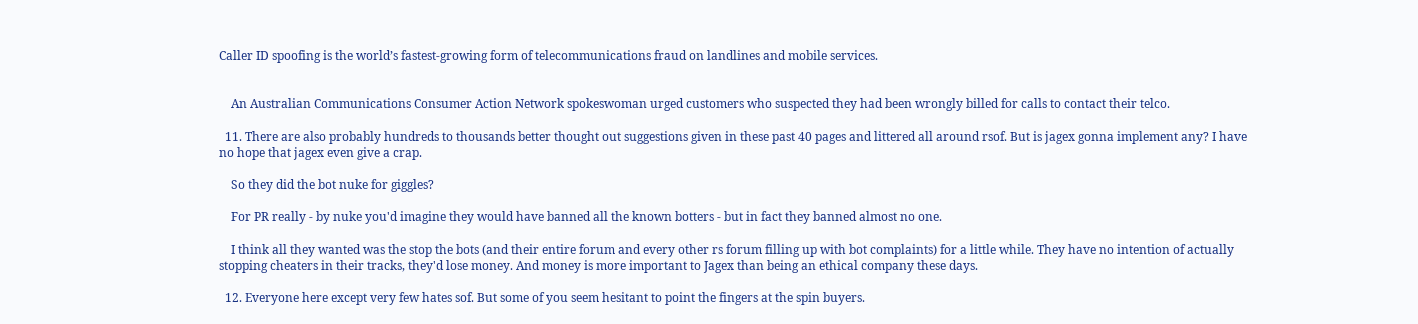Caller ID spoofing is the world’s fastest-growing form of telecommunications fraud on landlines and mobile services.


    An Australian Communications Consumer Action Network spokeswoman urged customers who suspected they had been wrongly billed for calls to contact their telco.

  11. There are also probably hundreds to thousands better thought out suggestions given in these past 40 pages and littered all around rsof. But is jagex gonna implement any? I have no hope that jagex even give a crap.

    So they did the bot nuke for giggles?

    For PR really - by nuke you'd imagine they would have banned all the known botters - but in fact they banned almost no one.

    I think all they wanted was the stop the bots (and their entire forum and every other rs forum filling up with bot complaints) for a little while. They have no intention of actually stopping cheaters in their tracks, they'd lose money. And money is more important to Jagex than being an ethical company these days.

  12. Everyone here except very few hates sof. But some of you seem hesitant to point the fingers at the spin buyers.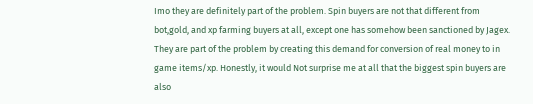Imo they are definitely part of the problem. Spin buyers are not that different from bot,gold, and xp farming buyers at all, except one has somehow been sanctioned by Jagex. They are part of the problem by creating this demand for conversion of real money to in game items/xp. Honestly, it would Not surprise me at all that the biggest spin buyers are also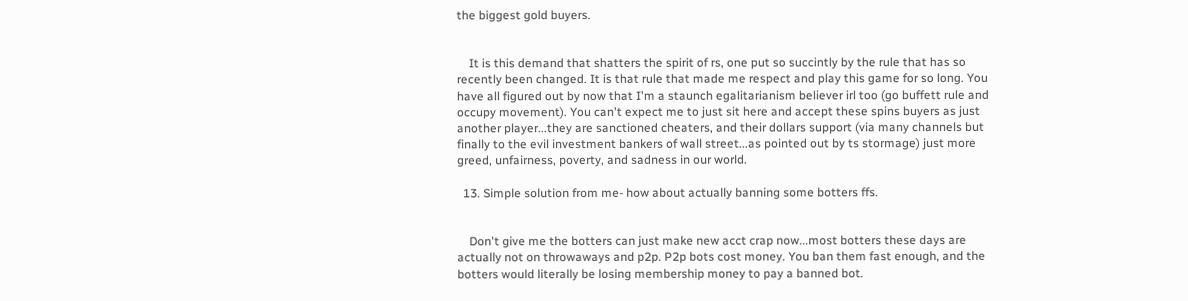the biggest gold buyers.


    It is this demand that shatters the spirit of rs, one put so succintly by the rule that has so recently been changed. It is that rule that made me respect and play this game for so long. You have all figured out by now that I'm a staunch egalitarianism believer irl too (go buffett rule and occupy movement). You can't expect me to just sit here and accept these spins buyers as just another player...they are sanctioned cheaters, and their dollars support (via many channels but finally to the evil investment bankers of wall street...as pointed out by ts stormage) just more greed, unfairness, poverty, and sadness in our world.

  13. Simple solution from me- how about actually banning some botters ffs.


    Don't give me the botters can just make new acct crap now...most botters these days are actually not on throwaways and p2p. P2p bots cost money. You ban them fast enough, and the botters would literally be losing membership money to pay a banned bot.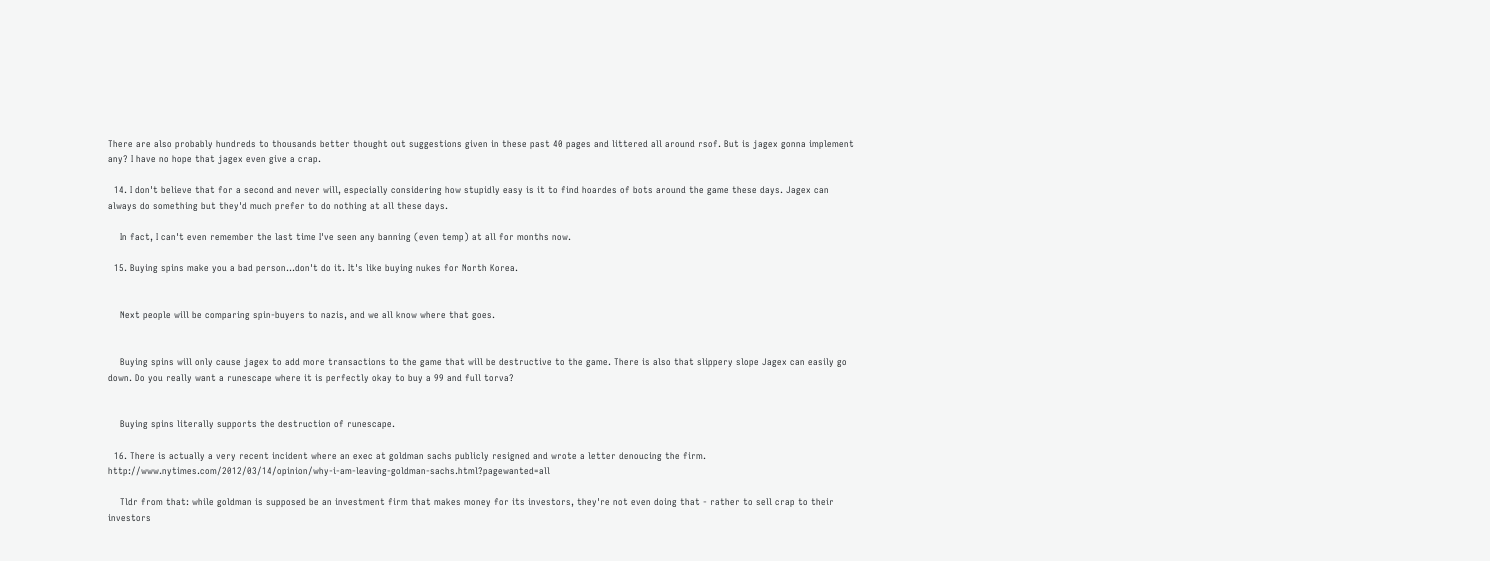There are also probably hundreds to thousands better thought out suggestions given in these past 40 pages and littered all around rsof. But is jagex gonna implement any? I have no hope that jagex even give a crap.

  14. I don't believe that for a second and never will, especially considering how stupidly easy is it to find hoardes of bots around the game these days. Jagex can always do something but they'd much prefer to do nothing at all these days.

    In fact, I can't even remember the last time I've seen any banning (even temp) at all for months now.

  15. Buying spins make you a bad person...don't do it. It's like buying nukes for North Korea.


    Next people will be comparing spin-buyers to nazis, and we all know where that goes.


    Buying spins will only cause jagex to add more transactions to the game that will be destructive to the game. There is also that slippery slope Jagex can easily go down. Do you really want a runescape where it is perfectly okay to buy a 99 and full torva?


    Buying spins literally supports the destruction of runescape.

  16. There is actually a very recent incident where an exec at goldman sachs publicly resigned and wrote a letter denoucing the firm. http://www.nytimes.com/2012/03/14/opinion/why-i-am-leaving-goldman-sachs.html?pagewanted=all

    Tldr from that: while goldman is supposed be an investment firm that makes money for its investors, they're not even doing that - rather to sell crap to their investors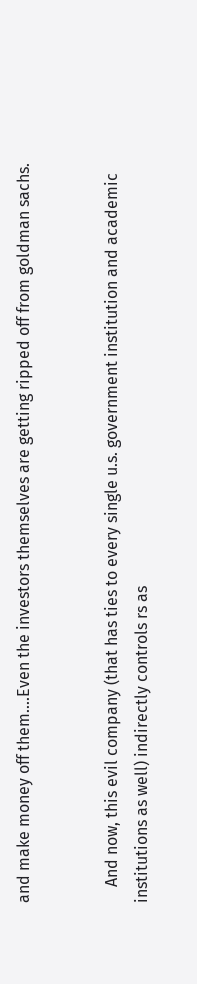and make money off them....Even the investors themselves are getting ripped off from goldman sachs.


    And now, this evil company (that has ties to every single u.s. government institution and academic institutions as well) indirectly controls rs as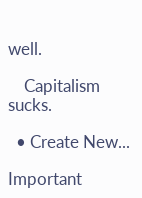well.

    Capitalism sucks.

  • Create New...

Important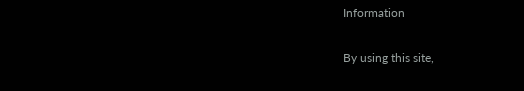Information

By using this site,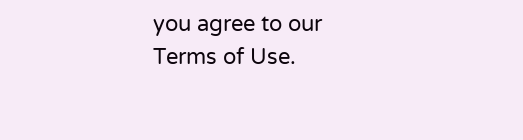you agree to our Terms of Use.